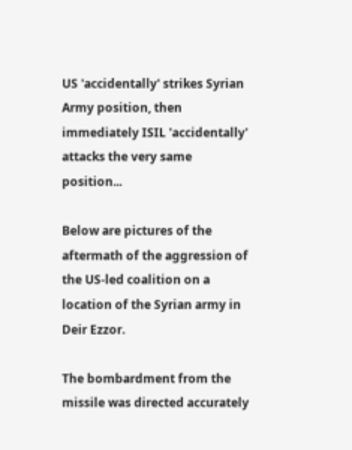US 'accidentally' strikes Syrian Army position, then immediately ISIL 'accidentally' attacks the very same position...

Below are pictures of the aftermath of the aggression of the US-led coalition on a location of the Syrian army in Deir Ezzor.

The bombardment from the missile was directed accurately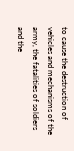to cause the destruction of vehicles and mechanisms of the army, the fatalities of soldiers and the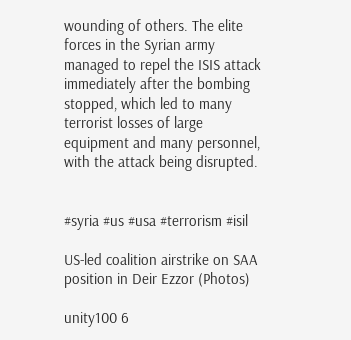wounding of others. The elite forces in the Syrian army managed to repel the ISIS attack immediately after the bombing stopped, which led to many terrorist losses of large equipment and many personnel, with the attack being disrupted.


#syria #us #usa #terrorism #isil

US-led coalition airstrike on SAA position in Deir Ezzor (Photos)

unity100 6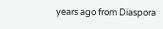years ago from Diaspora